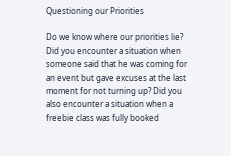Questioning our Priorities

Do we know where our priorities lie? Did you encounter a situation when someone said that he was coming for an event but gave excuses at the last moment for not turning up? Did you also encounter a situation when a freebie class was fully booked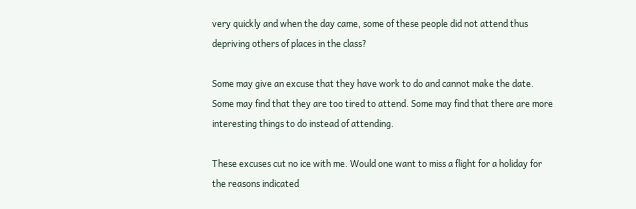very quickly and when the day came, some of these people did not attend thus depriving others of places in the class?

Some may give an excuse that they have work to do and cannot make the date. Some may find that they are too tired to attend. Some may find that there are more interesting things to do instead of attending.

These excuses cut no ice with me. Would one want to miss a flight for a holiday for the reasons indicated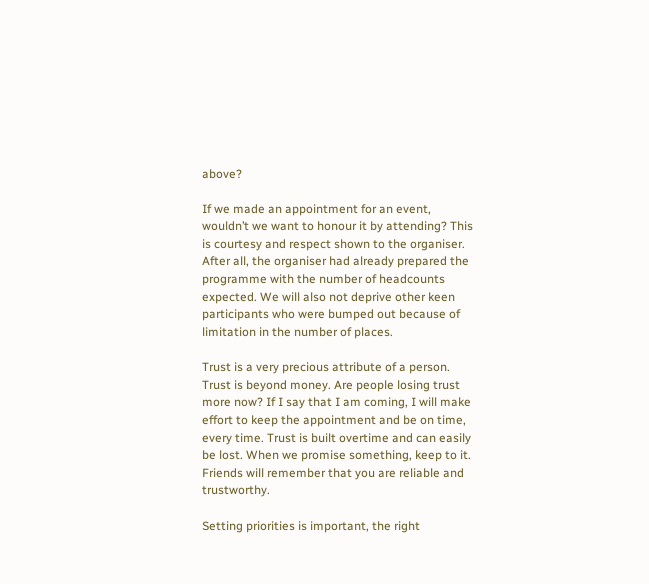above?

If we made an appointment for an event, wouldn’t we want to honour it by attending? This is courtesy and respect shown to the organiser. After all, the organiser had already prepared the programme with the number of headcounts expected. We will also not deprive other keen participants who were bumped out because of limitation in the number of places.

Trust is a very precious attribute of a person. Trust is beyond money. Are people losing trust more now? If I say that I am coming, I will make effort to keep the appointment and be on time, every time. Trust is built overtime and can easily be lost. When we promise something, keep to it. Friends will remember that you are reliable and trustworthy.

Setting priorities is important, the right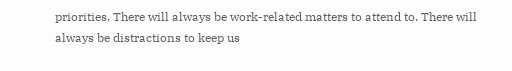priorities. There will always be work-related matters to attend to. There will always be distractions to keep us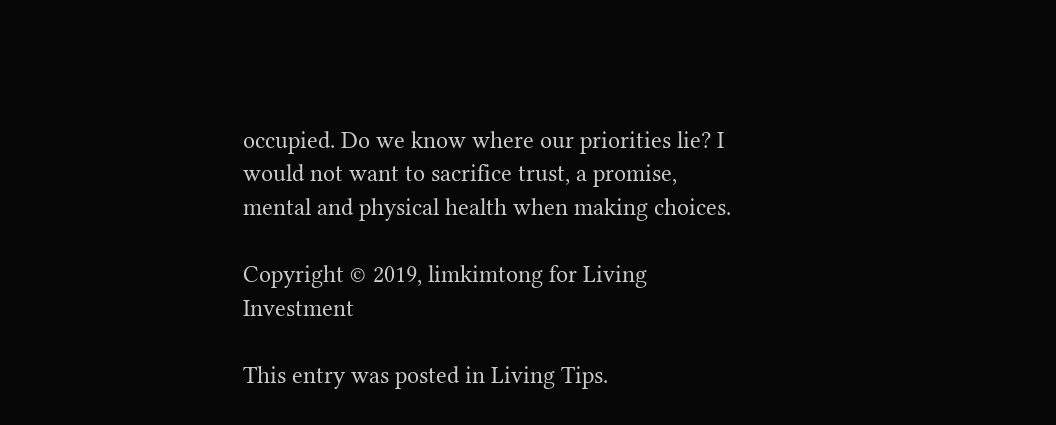occupied. Do we know where our priorities lie? I would not want to sacrifice trust, a promise, mental and physical health when making choices.

Copyright © 2019, limkimtong for Living Investment

This entry was posted in Living Tips.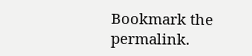Bookmark the permalink.